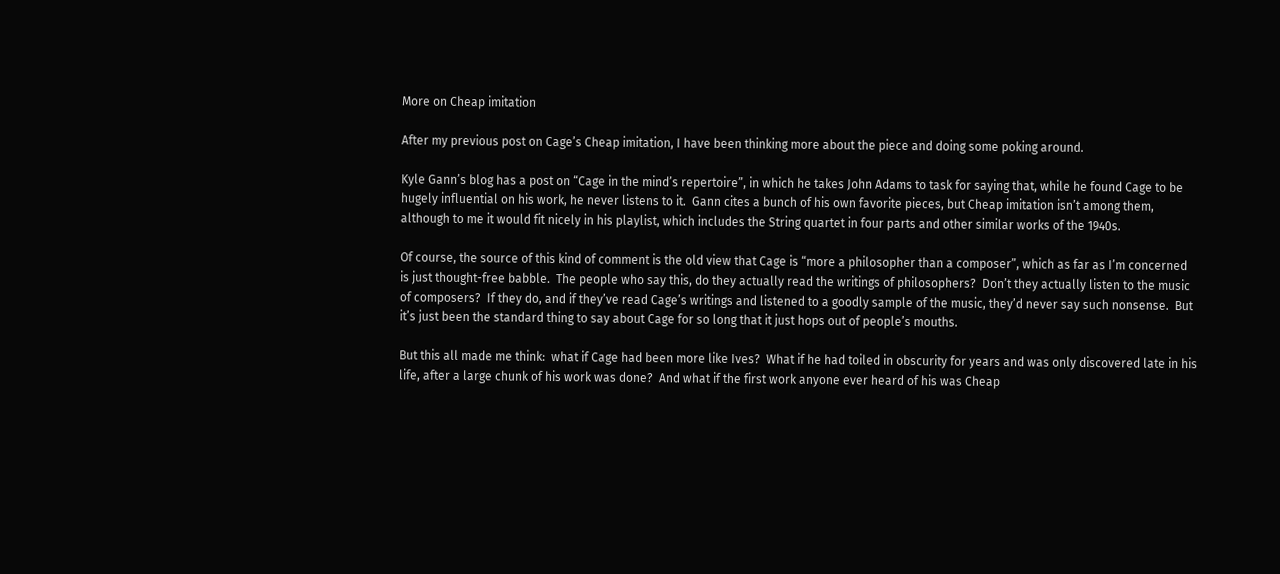More on Cheap imitation

After my previous post on Cage’s Cheap imitation, I have been thinking more about the piece and doing some poking around.

Kyle Gann’s blog has a post on “Cage in the mind’s repertoire”, in which he takes John Adams to task for saying that, while he found Cage to be hugely influential on his work, he never listens to it.  Gann cites a bunch of his own favorite pieces, but Cheap imitation isn’t among them, although to me it would fit nicely in his playlist, which includes the String quartet in four parts and other similar works of the 1940s.

Of course, the source of this kind of comment is the old view that Cage is “more a philosopher than a composer”, which as far as I’m concerned is just thought-free babble.  The people who say this, do they actually read the writings of philosophers?  Don’t they actually listen to the music of composers?  If they do, and if they’ve read Cage’s writings and listened to a goodly sample of the music, they’d never say such nonsense.  But it’s just been the standard thing to say about Cage for so long that it just hops out of people’s mouths.

But this all made me think:  what if Cage had been more like Ives?  What if he had toiled in obscurity for years and was only discovered late in his life, after a large chunk of his work was done?  And what if the first work anyone ever heard of his was Cheap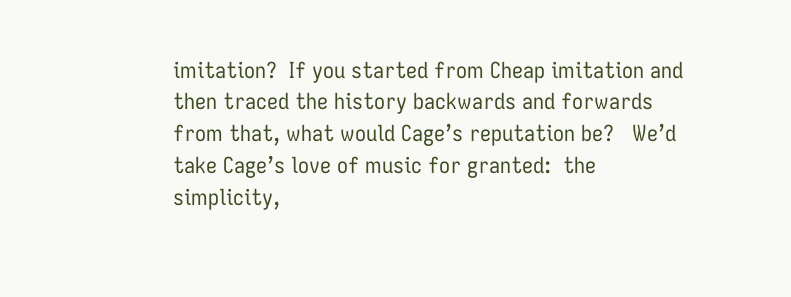imitation?  If you started from Cheap imitation and then traced the history backwards and forwards from that, what would Cage’s reputation be?   We’d take Cage’s love of music for granted:  the simplicity,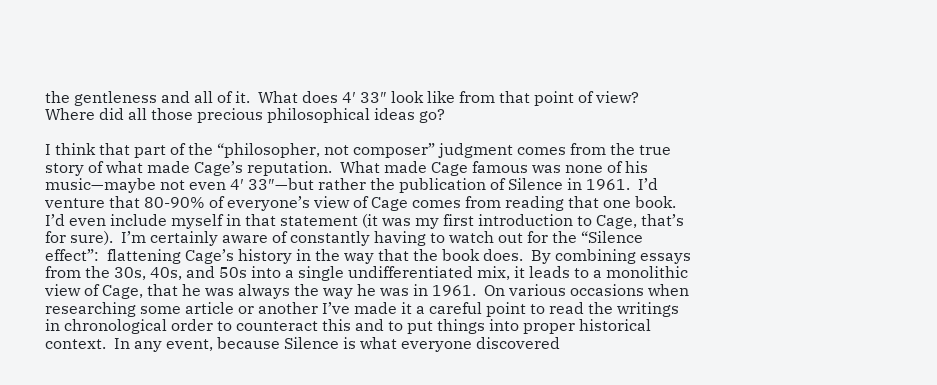the gentleness and all of it.  What does 4′ 33″ look like from that point of view?  Where did all those precious philosophical ideas go?

I think that part of the “philosopher, not composer” judgment comes from the true story of what made Cage’s reputation.  What made Cage famous was none of his music—maybe not even 4′ 33″—but rather the publication of Silence in 1961.  I’d venture that 80-90% of everyone’s view of Cage comes from reading that one book.  I’d even include myself in that statement (it was my first introduction to Cage, that’s for sure).  I’m certainly aware of constantly having to watch out for the “Silence effect”:  flattening Cage’s history in the way that the book does.  By combining essays from the 30s, 40s, and 50s into a single undifferentiated mix, it leads to a monolithic view of Cage, that he was always the way he was in 1961.  On various occasions when researching some article or another I’ve made it a careful point to read the writings in chronological order to counteract this and to put things into proper historical context.  In any event, because Silence is what everyone discovered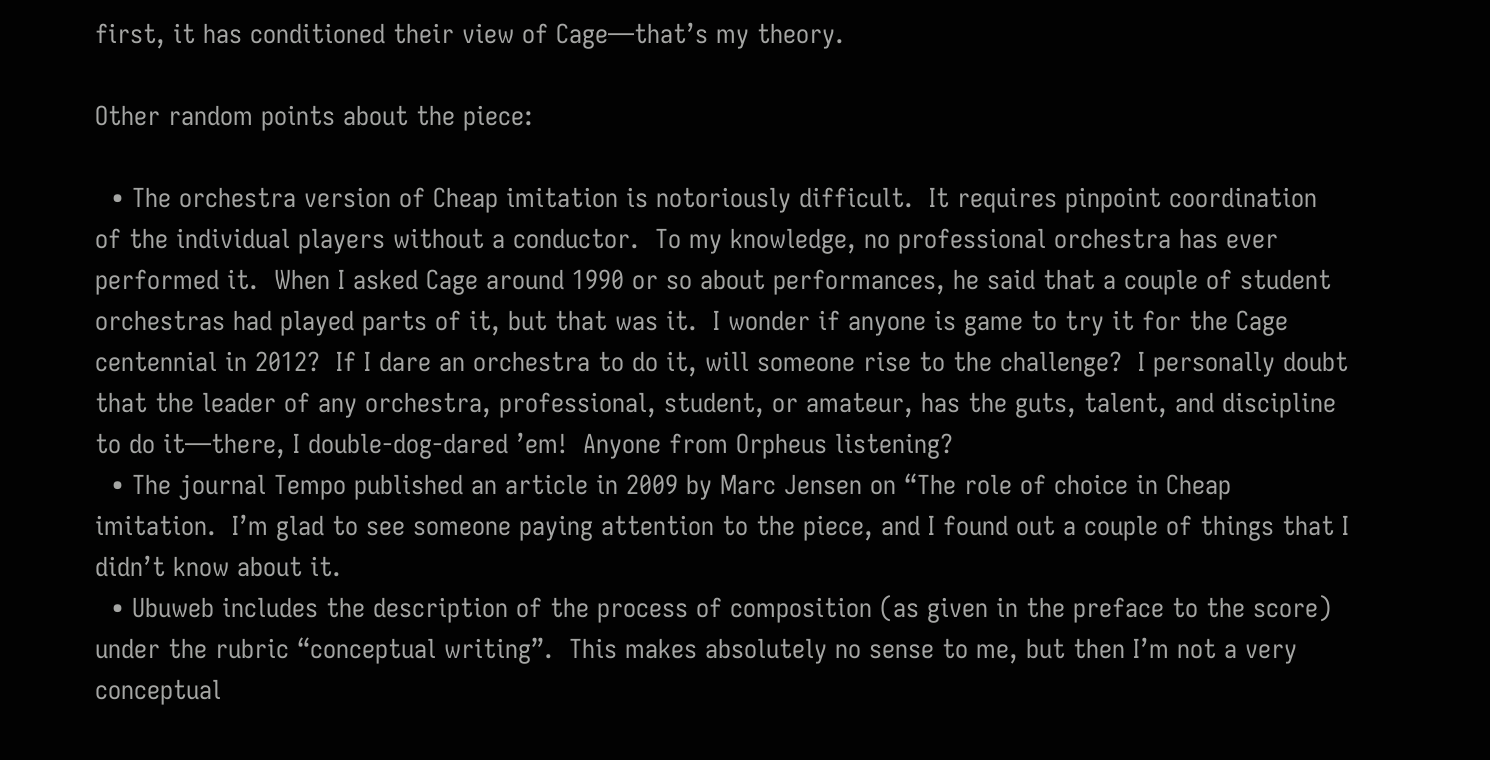first, it has conditioned their view of Cage—that’s my theory.

Other random points about the piece:

  • The orchestra version of Cheap imitation is notoriously difficult.  It requires pinpoint coordination of the individual players without a conductor.  To my knowledge, no professional orchestra has ever performed it.  When I asked Cage around 1990 or so about performances, he said that a couple of student orchestras had played parts of it, but that was it.  I wonder if anyone is game to try it for the Cage centennial in 2012?  If I dare an orchestra to do it, will someone rise to the challenge?  I personally doubt that the leader of any orchestra, professional, student, or amateur, has the guts, talent, and discipline to do it—there, I double-dog-dared ’em!  Anyone from Orpheus listening?
  • The journal Tempo published an article in 2009 by Marc Jensen on “The role of choice in Cheap imitation.  I’m glad to see someone paying attention to the piece, and I found out a couple of things that I didn’t know about it.
  • Ubuweb includes the description of the process of composition (as given in the preface to the score) under the rubric “conceptual writing”.  This makes absolutely no sense to me, but then I’m not a very conceptual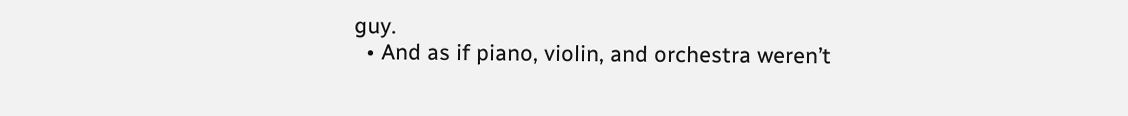guy.
  • And as if piano, violin, and orchestra weren’t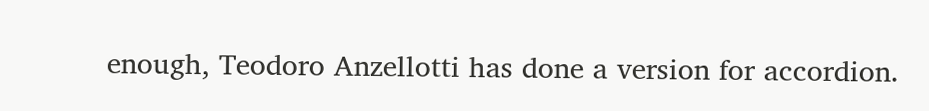enough, Teodoro Anzellotti has done a version for accordion.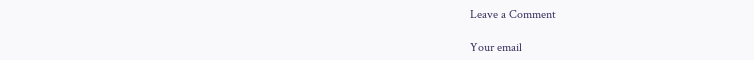Leave a Comment

Your email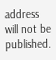address will not be published.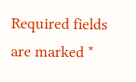Required fields are marked *